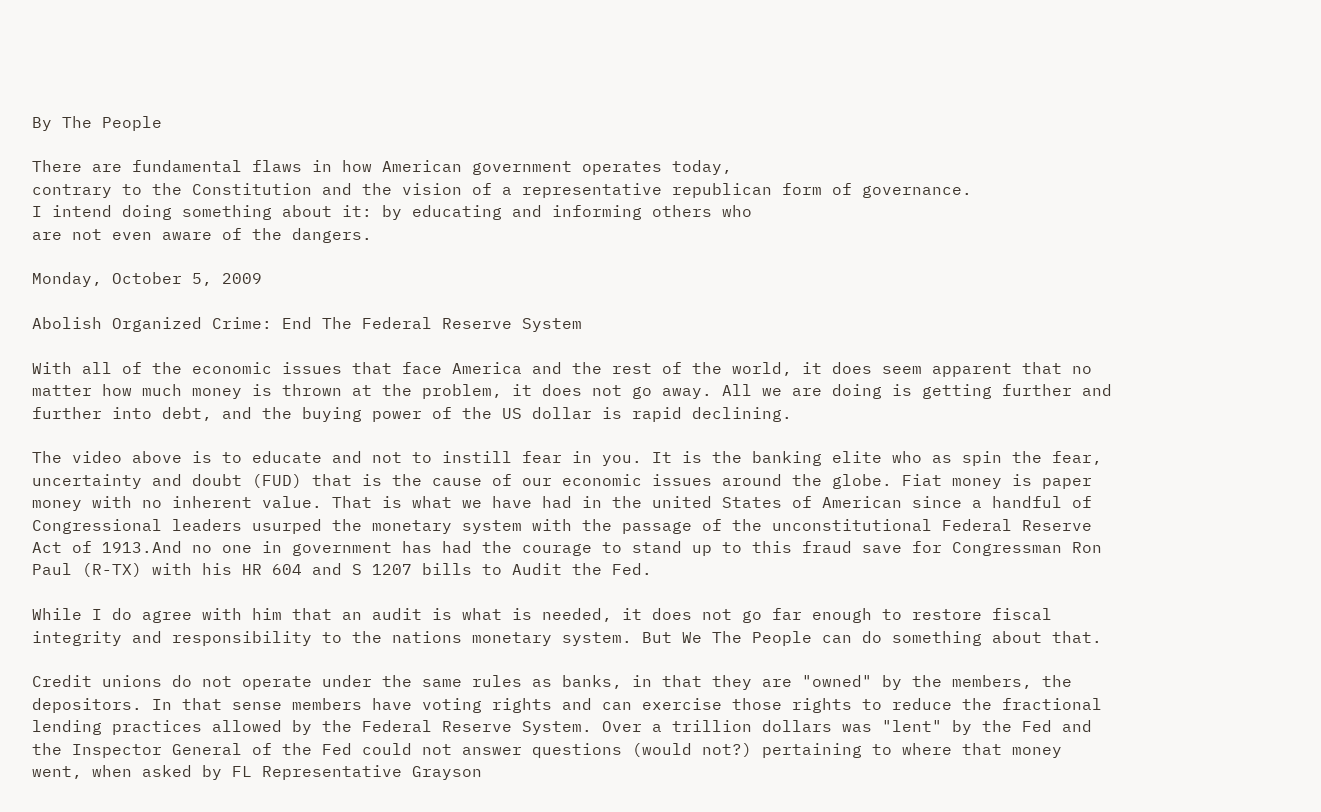By The People

There are fundamental flaws in how American government operates today,
contrary to the Constitution and the vision of a representative republican form of governance.
I intend doing something about it: by educating and informing others who
are not even aware of the dangers.

Monday, October 5, 2009

Abolish Organized Crime: End The Federal Reserve System

With all of the economic issues that face America and the rest of the world, it does seem apparent that no matter how much money is thrown at the problem, it does not go away. All we are doing is getting further and further into debt, and the buying power of the US dollar is rapid declining.

The video above is to educate and not to instill fear in you. It is the banking elite who as spin the fear, uncertainty and doubt (FUD) that is the cause of our economic issues around the globe. Fiat money is paper money with no inherent value. That is what we have had in the united States of American since a handful of Congressional leaders usurped the monetary system with the passage of the unconstitutional Federal Reserve Act of 1913.And no one in government has had the courage to stand up to this fraud save for Congressman Ron Paul (R-TX) with his HR 604 and S 1207 bills to Audit the Fed.

While I do agree with him that an audit is what is needed, it does not go far enough to restore fiscal integrity and responsibility to the nations monetary system. But We The People can do something about that.

Credit unions do not operate under the same rules as banks, in that they are "owned" by the members, the depositors. In that sense members have voting rights and can exercise those rights to reduce the fractional lending practices allowed by the Federal Reserve System. Over a trillion dollars was "lent" by the Fed and the Inspector General of the Fed could not answer questions (would not?) pertaining to where that money went, when asked by FL Representative Grayson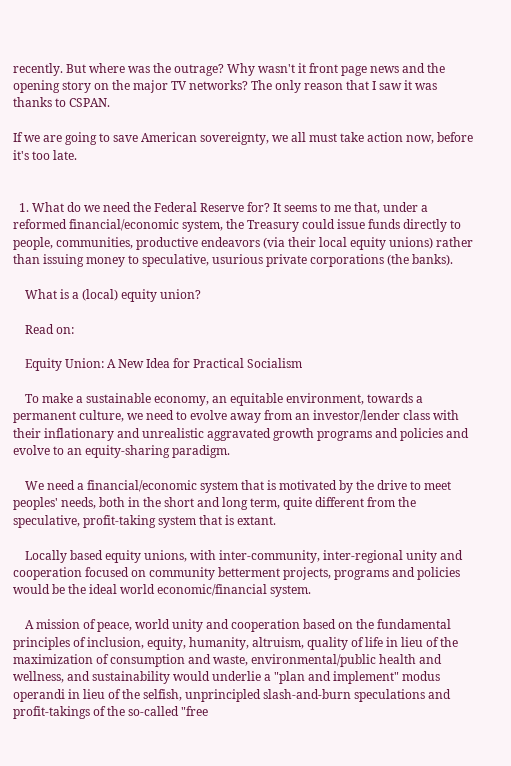recently. But where was the outrage? Why wasn't it front page news and the opening story on the major TV networks? The only reason that I saw it was thanks to CSPAN.

If we are going to save American sovereignty, we all must take action now, before it's too late.


  1. What do we need the Federal Reserve for? It seems to me that, under a reformed financial/economic system, the Treasury could issue funds directly to people, communities, productive endeavors (via their local equity unions) rather than issuing money to speculative, usurious private corporations (the banks).

    What is a (local) equity union?

    Read on:

    Equity Union: A New Idea for Practical Socialism

    To make a sustainable economy, an equitable environment, towards a permanent culture, we need to evolve away from an investor/lender class with their inflationary and unrealistic aggravated growth programs and policies and evolve to an equity-sharing paradigm.

    We need a financial/economic system that is motivated by the drive to meet peoples' needs, both in the short and long term, quite different from the speculative, profit-taking system that is extant.

    Locally based equity unions, with inter-community, inter-regional unity and cooperation focused on community betterment projects, programs and policies would be the ideal world economic/financial system.

    A mission of peace, world unity and cooperation based on the fundamental principles of inclusion, equity, humanity, altruism, quality of life in lieu of the maximization of consumption and waste, environmental/public health and wellness, and sustainability would underlie a "plan and implement" modus operandi in lieu of the selfish, unprincipled slash-and-burn speculations and profit-takings of the so-called "free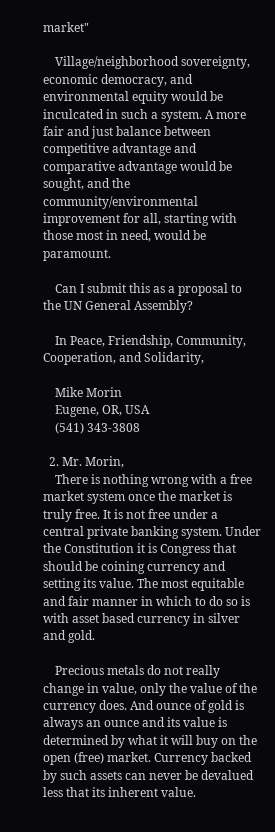market"

    Village/neighborhood sovereignty, economic democracy, and environmental equity would be inculcated in such a system. A more fair and just balance between competitive advantage and comparative advantage would be sought, and the community/environmental improvement for all, starting with those most in need, would be paramount.

    Can I submit this as a proposal to the UN General Assembly?

    In Peace, Friendship, Community, Cooperation, and Solidarity,

    Mike Morin
    Eugene, OR, USA
    (541) 343-3808

  2. Mr. Morin,
    There is nothing wrong with a free market system once the market is truly free. It is not free under a central private banking system. Under the Constitution it is Congress that should be coining currency and setting its value. The most equitable and fair manner in which to do so is with asset based currency in silver and gold.

    Precious metals do not really change in value, only the value of the currency does. And ounce of gold is always an ounce and its value is determined by what it will buy on the open (free) market. Currency backed by such assets can never be devalued less that its inherent value.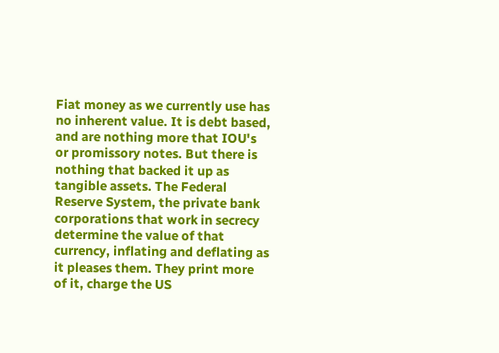Fiat money as we currently use has no inherent value. It is debt based, and are nothing more that IOU's or promissory notes. But there is nothing that backed it up as tangible assets. The Federal Reserve System, the private bank corporations that work in secrecy determine the value of that currency, inflating and deflating as it pleases them. They print more of it, charge the US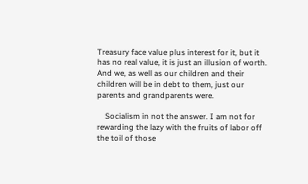Treasury face value plus interest for it, but it has no real value, it is just an illusion of worth. And we, as well as our children and their children will be in debt to them, just our parents and grandparents were.

    Socialism in not the answer. I am not for rewarding the lazy with the fruits of labor off the toil of those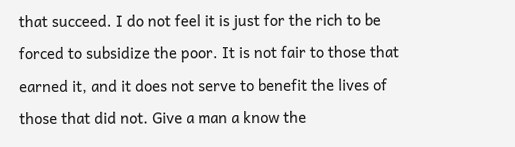that succeed. I do not feel it is just for the rich to be forced to subsidize the poor. It is not fair to those that earned it, and it does not serve to benefit the lives of those that did not. Give a man a know the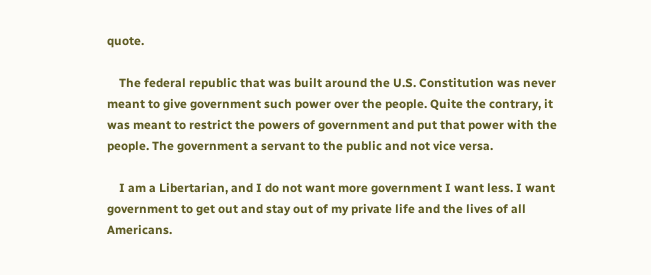quote.

    The federal republic that was built around the U.S. Constitution was never meant to give government such power over the people. Quite the contrary, it was meant to restrict the powers of government and put that power with the people. The government a servant to the public and not vice versa.

    I am a Libertarian, and I do not want more government I want less. I want government to get out and stay out of my private life and the lives of all Americans.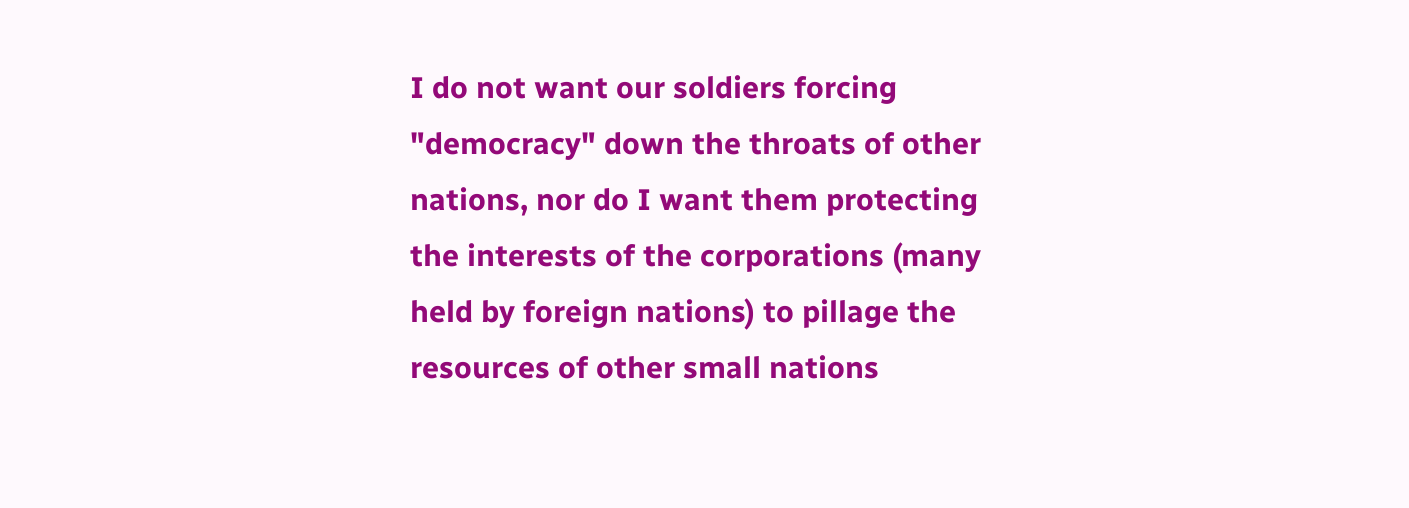I do not want our soldiers forcing "democracy" down the throats of other nations, nor do I want them protecting the interests of the corporations (many held by foreign nations) to pillage the resources of other small nations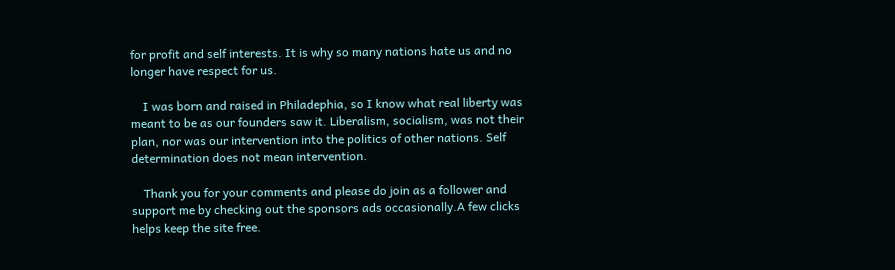for profit and self interests. It is why so many nations hate us and no longer have respect for us.

    I was born and raised in Philadephia, so I know what real liberty was meant to be as our founders saw it. Liberalism, socialism, was not their plan, nor was our intervention into the politics of other nations. Self determination does not mean intervention.

    Thank you for your comments and please do join as a follower and support me by checking out the sponsors ads occasionally.A few clicks helps keep the site free.